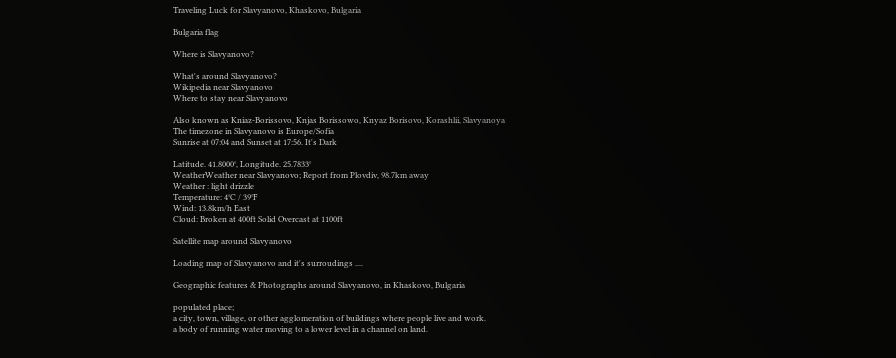Traveling Luck for Slavyanovo, Khaskovo, Bulgaria

Bulgaria flag

Where is Slavyanovo?

What's around Slavyanovo?
Wikipedia near Slavyanovo
Where to stay near Slavyanovo

Also known as Kniaz-Borissovo, Knjas Borissowo, Knyaz Borisovo, Korashlii, Slavyanoya
The timezone in Slavyanovo is Europe/Sofia
Sunrise at 07:04 and Sunset at 17:56. It's Dark

Latitude. 41.8000°, Longitude. 25.7833°
WeatherWeather near Slavyanovo; Report from Plovdiv, 98.7km away
Weather : light drizzle
Temperature: 4°C / 39°F
Wind: 13.8km/h East
Cloud: Broken at 400ft Solid Overcast at 1100ft

Satellite map around Slavyanovo

Loading map of Slavyanovo and it's surroudings ....

Geographic features & Photographs around Slavyanovo, in Khaskovo, Bulgaria

populated place;
a city, town, village, or other agglomeration of buildings where people live and work.
a body of running water moving to a lower level in a channel on land.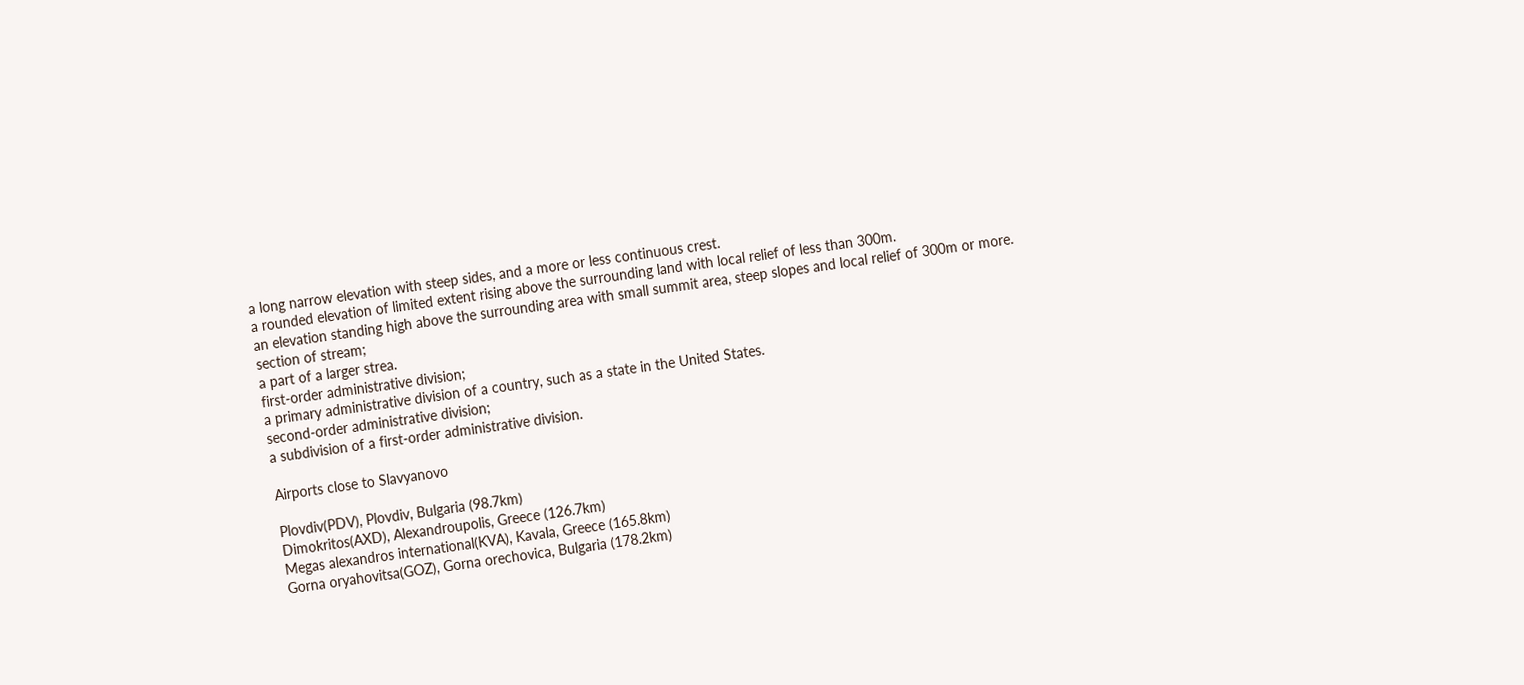a long narrow elevation with steep sides, and a more or less continuous crest.
a rounded elevation of limited extent rising above the surrounding land with local relief of less than 300m.
an elevation standing high above the surrounding area with small summit area, steep slopes and local relief of 300m or more.
section of stream;
a part of a larger strea.
first-order administrative division;
a primary administrative division of a country, such as a state in the United States.
second-order administrative division;
a subdivision of a first-order administrative division.

Airports close to Slavyanovo

Plovdiv(PDV), Plovdiv, Bulgaria (98.7km)
Dimokritos(AXD), Alexandroupolis, Greece (126.7km)
Megas alexandros international(KVA), Kavala, Greece (165.8km)
Gorna oryahovitsa(GOZ), Gorna orechovica, Bulgaria (178.2km)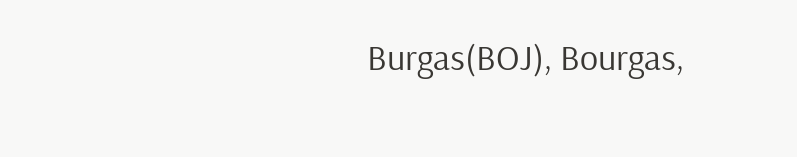Burgas(BOJ), Bourgas,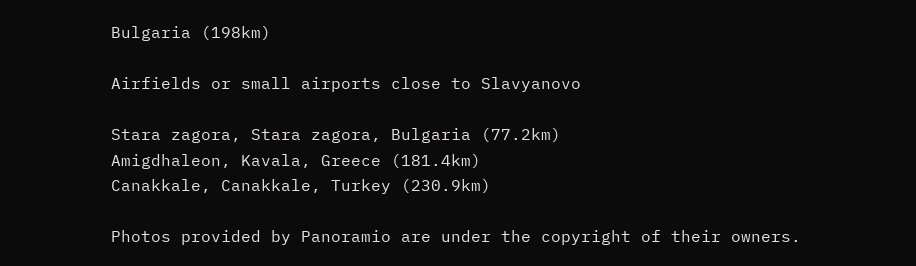Bulgaria (198km)

Airfields or small airports close to Slavyanovo

Stara zagora, Stara zagora, Bulgaria (77.2km)
Amigdhaleon, Kavala, Greece (181.4km)
Canakkale, Canakkale, Turkey (230.9km)

Photos provided by Panoramio are under the copyright of their owners.